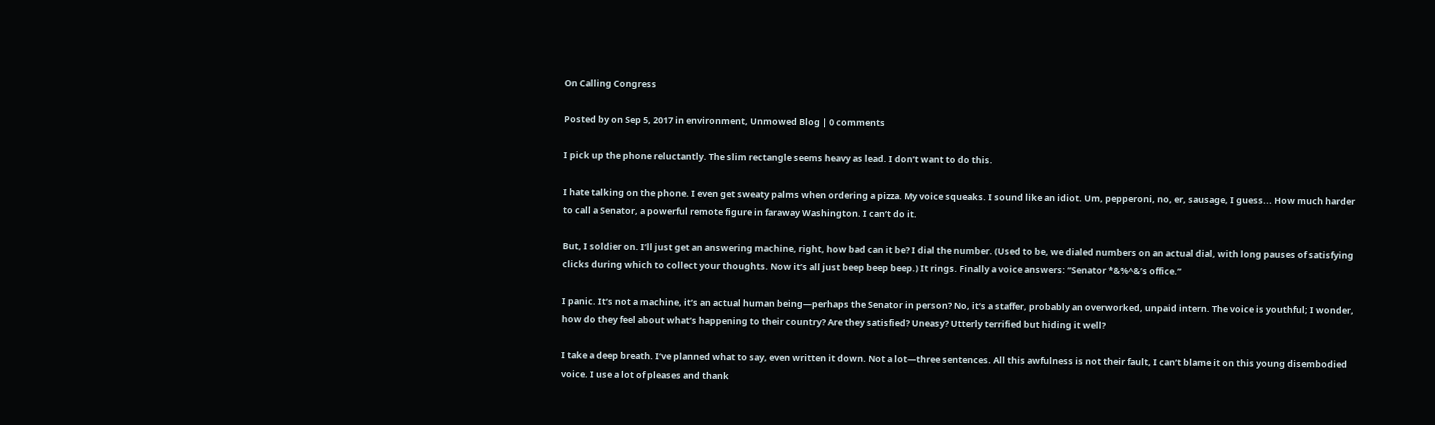On Calling Congress

Posted by on Sep 5, 2017 in environment, Unmowed Blog | 0 comments

I pick up the phone reluctantly. The slim rectangle seems heavy as lead. I don’t want to do this.

I hate talking on the phone. I even get sweaty palms when ordering a pizza. My voice squeaks. I sound like an idiot. Um, pepperoni, no, er, sausage, I guess... How much harder to call a Senator, a powerful remote figure in faraway Washington. I can’t do it.

But, I soldier on. I’ll just get an answering machine, right, how bad can it be? I dial the number. (Used to be, we dialed numbers on an actual dial, with long pauses of satisfying clicks during which to collect your thoughts. Now it’s all just beep beep beep.) It rings. Finally a voice answers: “Senator *&%^&’s office.”

I panic. It’s not a machine, it’s an actual human being—perhaps the Senator in person? No, it’s a staffer, probably an overworked, unpaid intern. The voice is youthful; I wonder, how do they feel about what’s happening to their country? Are they satisfied? Uneasy? Utterly terrified but hiding it well?

I take a deep breath. I’ve planned what to say, even written it down. Not a lot—three sentences. All this awfulness is not their fault, I can’t blame it on this young disembodied voice. I use a lot of pleases and thank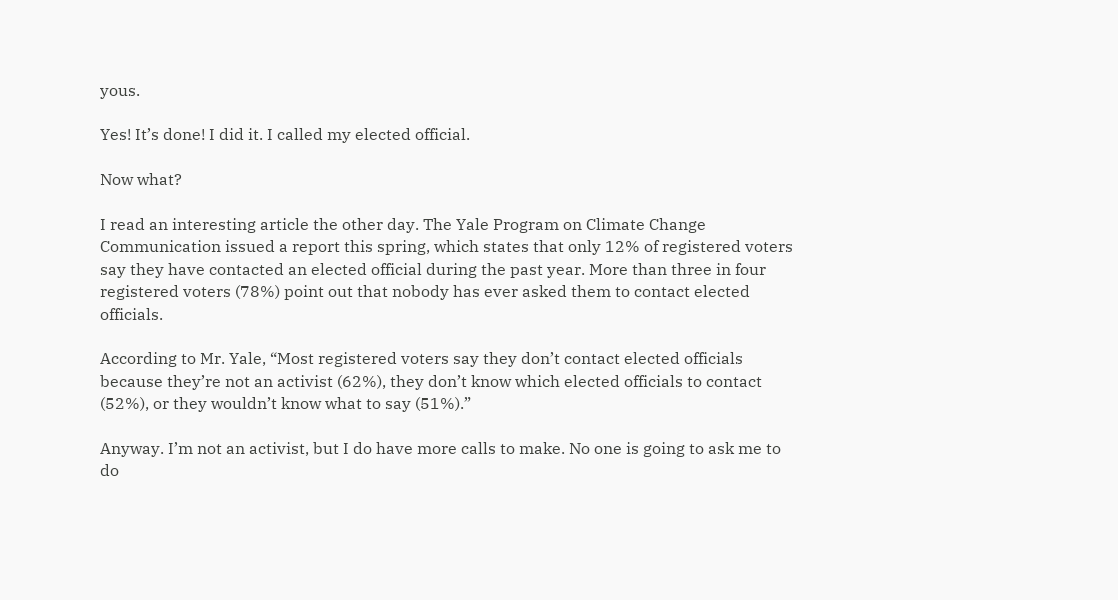yous.

Yes! It’s done! I did it. I called my elected official.

Now what?

I read an interesting article the other day. The Yale Program on Climate Change Communication issued a report this spring, which states that only 12% of registered voters say they have contacted an elected official during the past year. More than three in four registered voters (78%) point out that nobody has ever asked them to contact elected officials.

According to Mr. Yale, “Most registered voters say they don’t contact elected officials because they’re not an activist (62%), they don’t know which elected officials to contact (52%), or they wouldn’t know what to say (51%).”

Anyway. I’m not an activist, but I do have more calls to make. No one is going to ask me to do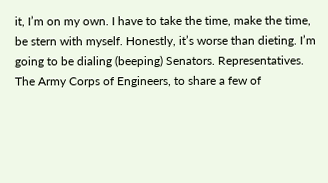it, I’m on my own. I have to take the time, make the time, be stern with myself. Honestly, it’s worse than dieting. I’m going to be dialing (beeping) Senators. Representatives. The Army Corps of Engineers, to share a few of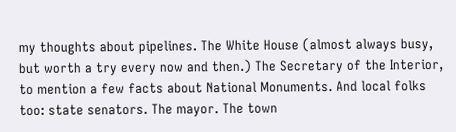my thoughts about pipelines. The White House (almost always busy, but worth a try every now and then.) The Secretary of the Interior, to mention a few facts about National Monuments. And local folks too: state senators. The mayor. The town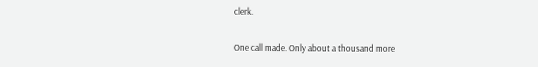clerk.

One call made. Only about a thousand more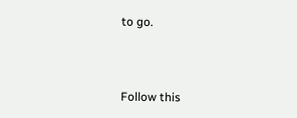to go.



Follow this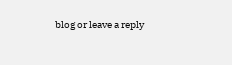blog or leave a reply